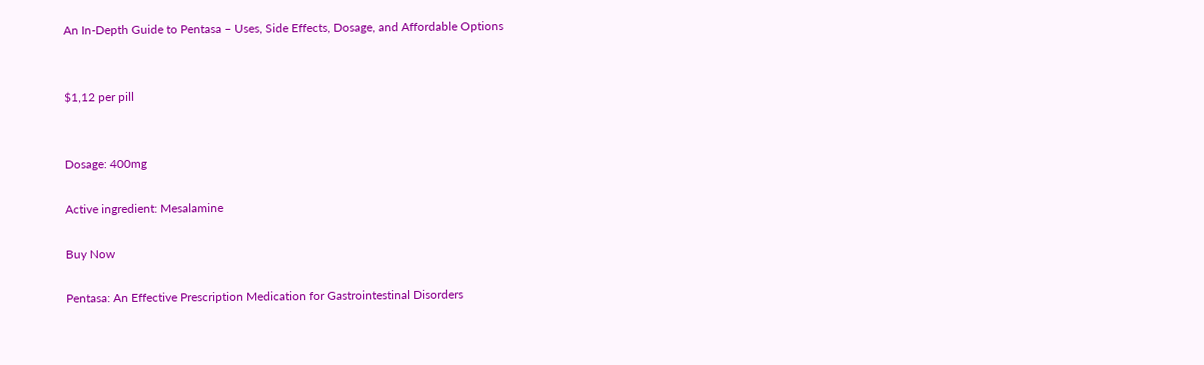An In-Depth Guide to Pentasa – Uses, Side Effects, Dosage, and Affordable Options


$1,12 per pill


Dosage: 400mg

Active ingredient: Mesalamine

Buy Now

Pentasa: An Effective Prescription Medication for Gastrointestinal Disorders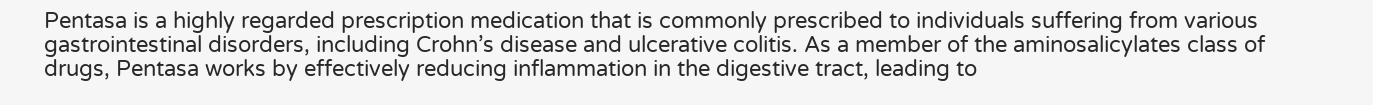Pentasa is a highly regarded prescription medication that is commonly prescribed to individuals suffering from various gastrointestinal disorders, including Crohn’s disease and ulcerative colitis. As a member of the aminosalicylates class of drugs, Pentasa works by effectively reducing inflammation in the digestive tract, leading to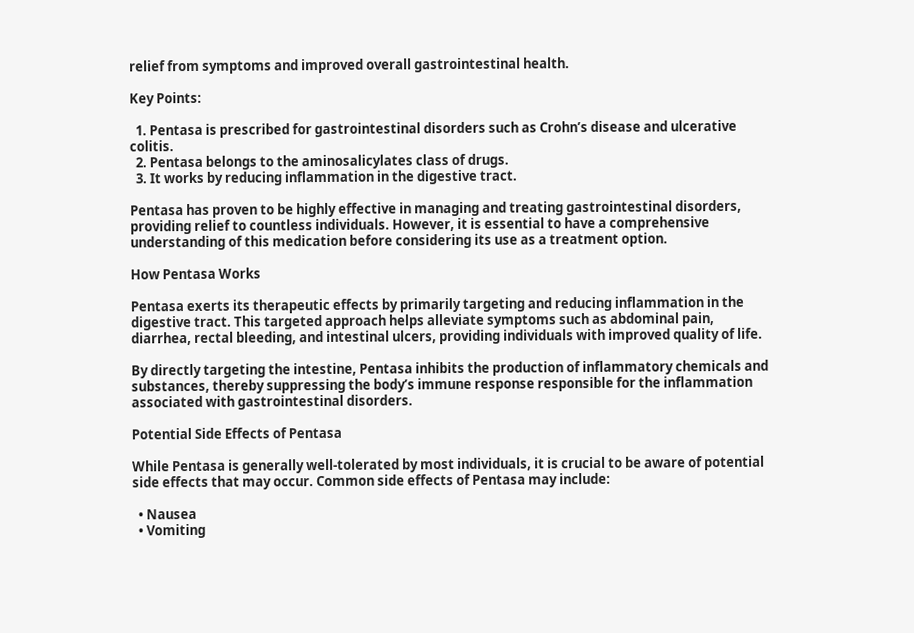relief from symptoms and improved overall gastrointestinal health.

Key Points:

  1. Pentasa is prescribed for gastrointestinal disorders such as Crohn’s disease and ulcerative colitis.
  2. Pentasa belongs to the aminosalicylates class of drugs.
  3. It works by reducing inflammation in the digestive tract.

Pentasa has proven to be highly effective in managing and treating gastrointestinal disorders, providing relief to countless individuals. However, it is essential to have a comprehensive understanding of this medication before considering its use as a treatment option.

How Pentasa Works

Pentasa exerts its therapeutic effects by primarily targeting and reducing inflammation in the digestive tract. This targeted approach helps alleviate symptoms such as abdominal pain, diarrhea, rectal bleeding, and intestinal ulcers, providing individuals with improved quality of life.

By directly targeting the intestine, Pentasa inhibits the production of inflammatory chemicals and substances, thereby suppressing the body’s immune response responsible for the inflammation associated with gastrointestinal disorders.

Potential Side Effects of Pentasa

While Pentasa is generally well-tolerated by most individuals, it is crucial to be aware of potential side effects that may occur. Common side effects of Pentasa may include:

  • Nausea
  • Vomiting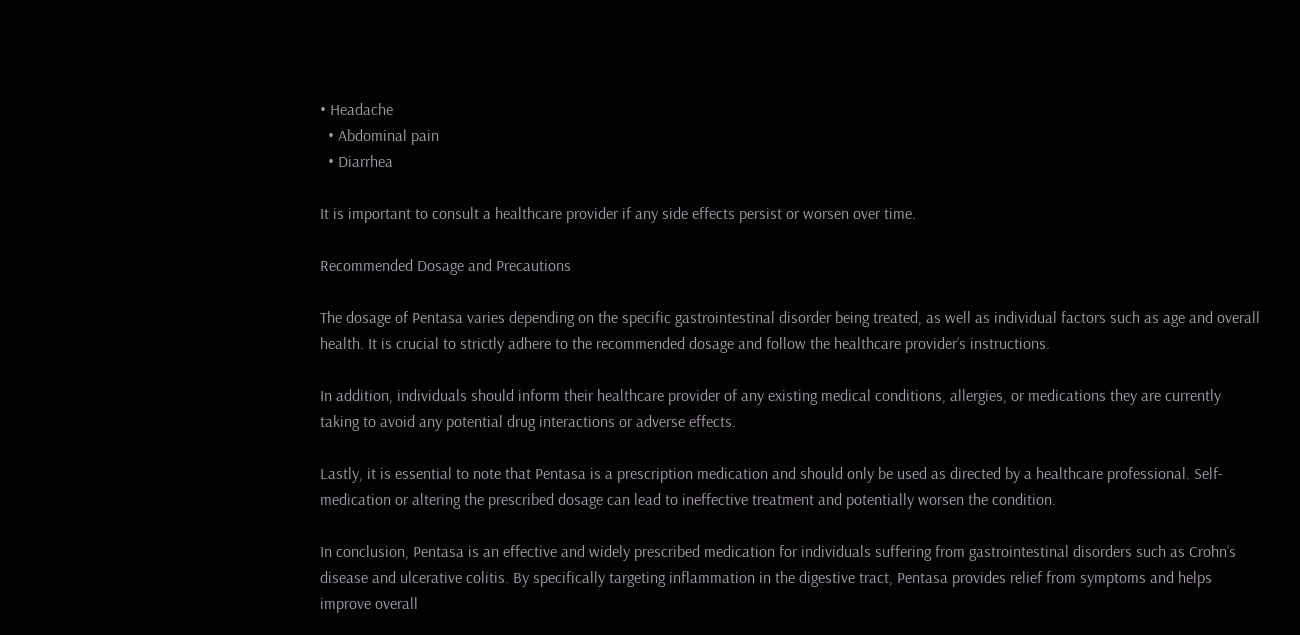• Headache
  • Abdominal pain
  • Diarrhea

It is important to consult a healthcare provider if any side effects persist or worsen over time.

Recommended Dosage and Precautions

The dosage of Pentasa varies depending on the specific gastrointestinal disorder being treated, as well as individual factors such as age and overall health. It is crucial to strictly adhere to the recommended dosage and follow the healthcare provider’s instructions.

In addition, individuals should inform their healthcare provider of any existing medical conditions, allergies, or medications they are currently taking to avoid any potential drug interactions or adverse effects.

Lastly, it is essential to note that Pentasa is a prescription medication and should only be used as directed by a healthcare professional. Self-medication or altering the prescribed dosage can lead to ineffective treatment and potentially worsen the condition.

In conclusion, Pentasa is an effective and widely prescribed medication for individuals suffering from gastrointestinal disorders such as Crohn’s disease and ulcerative colitis. By specifically targeting inflammation in the digestive tract, Pentasa provides relief from symptoms and helps improve overall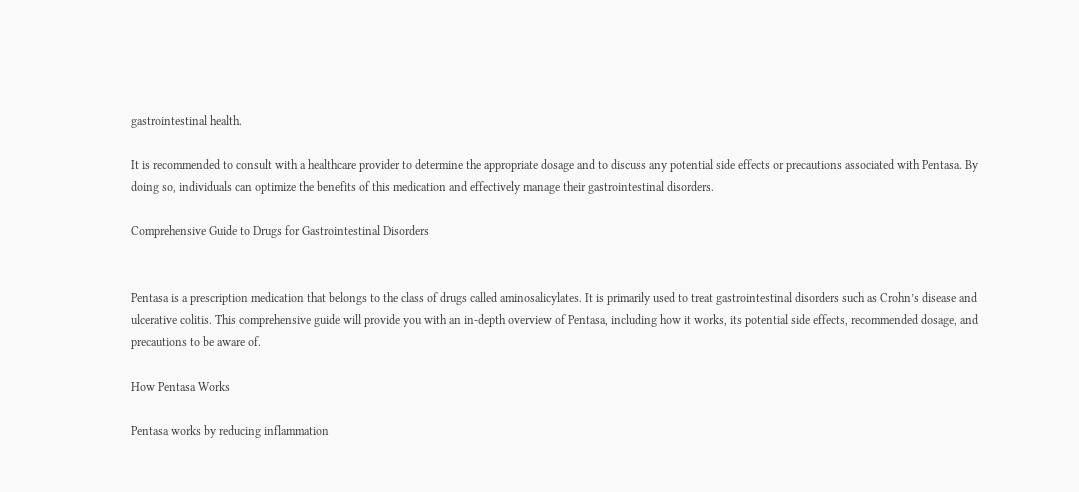gastrointestinal health.

It is recommended to consult with a healthcare provider to determine the appropriate dosage and to discuss any potential side effects or precautions associated with Pentasa. By doing so, individuals can optimize the benefits of this medication and effectively manage their gastrointestinal disorders.

Comprehensive Guide to Drugs for Gastrointestinal Disorders


Pentasa is a prescription medication that belongs to the class of drugs called aminosalicylates. It is primarily used to treat gastrointestinal disorders such as Crohn’s disease and ulcerative colitis. This comprehensive guide will provide you with an in-depth overview of Pentasa, including how it works, its potential side effects, recommended dosage, and precautions to be aware of.

How Pentasa Works

Pentasa works by reducing inflammation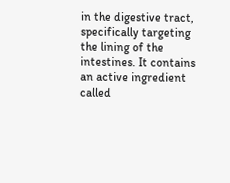in the digestive tract, specifically targeting the lining of the intestines. It contains an active ingredient called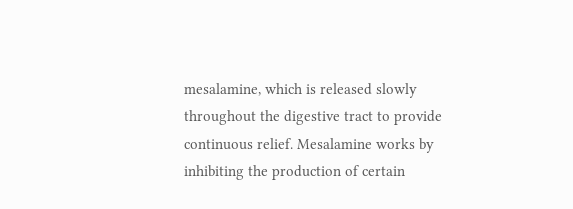mesalamine, which is released slowly throughout the digestive tract to provide continuous relief. Mesalamine works by inhibiting the production of certain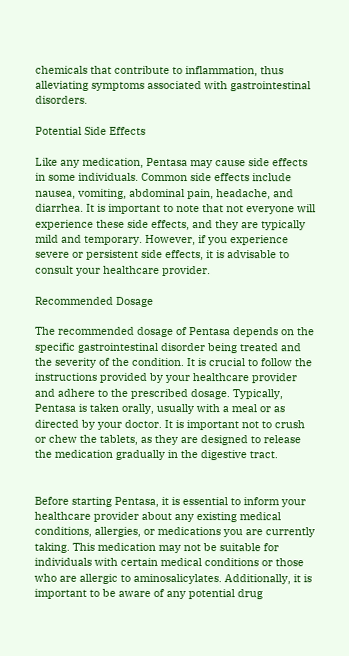chemicals that contribute to inflammation, thus alleviating symptoms associated with gastrointestinal disorders.

Potential Side Effects

Like any medication, Pentasa may cause side effects in some individuals. Common side effects include nausea, vomiting, abdominal pain, headache, and diarrhea. It is important to note that not everyone will experience these side effects, and they are typically mild and temporary. However, if you experience severe or persistent side effects, it is advisable to consult your healthcare provider.

Recommended Dosage

The recommended dosage of Pentasa depends on the specific gastrointestinal disorder being treated and the severity of the condition. It is crucial to follow the instructions provided by your healthcare provider and adhere to the prescribed dosage. Typically, Pentasa is taken orally, usually with a meal or as directed by your doctor. It is important not to crush or chew the tablets, as they are designed to release the medication gradually in the digestive tract.


Before starting Pentasa, it is essential to inform your healthcare provider about any existing medical conditions, allergies, or medications you are currently taking. This medication may not be suitable for individuals with certain medical conditions or those who are allergic to aminosalicylates. Additionally, it is important to be aware of any potential drug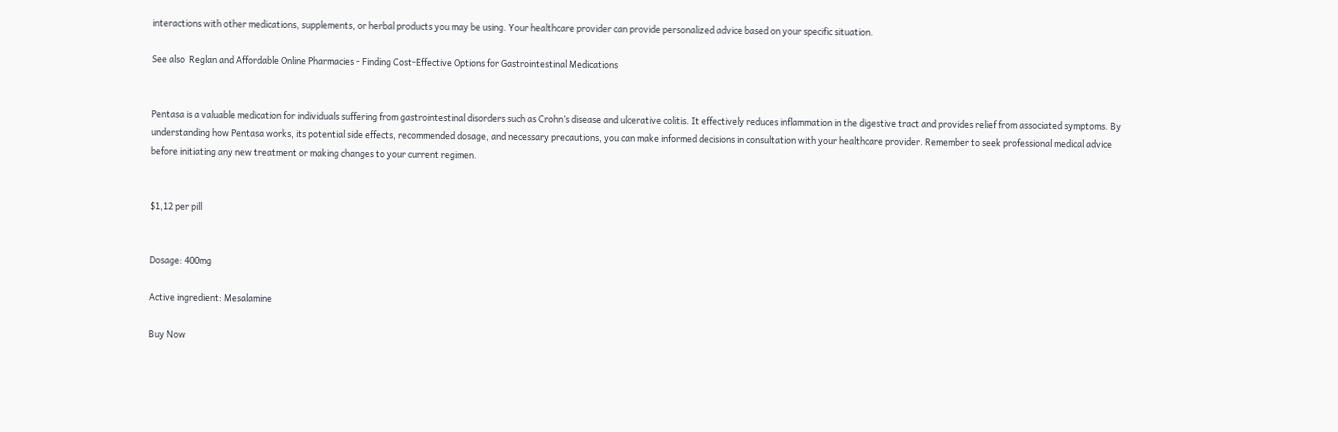interactions with other medications, supplements, or herbal products you may be using. Your healthcare provider can provide personalized advice based on your specific situation.

See also  Reglan and Affordable Online Pharmacies - Finding Cost-Effective Options for Gastrointestinal Medications


Pentasa is a valuable medication for individuals suffering from gastrointestinal disorders such as Crohn’s disease and ulcerative colitis. It effectively reduces inflammation in the digestive tract and provides relief from associated symptoms. By understanding how Pentasa works, its potential side effects, recommended dosage, and necessary precautions, you can make informed decisions in consultation with your healthcare provider. Remember to seek professional medical advice before initiating any new treatment or making changes to your current regimen.


$1,12 per pill


Dosage: 400mg

Active ingredient: Mesalamine

Buy Now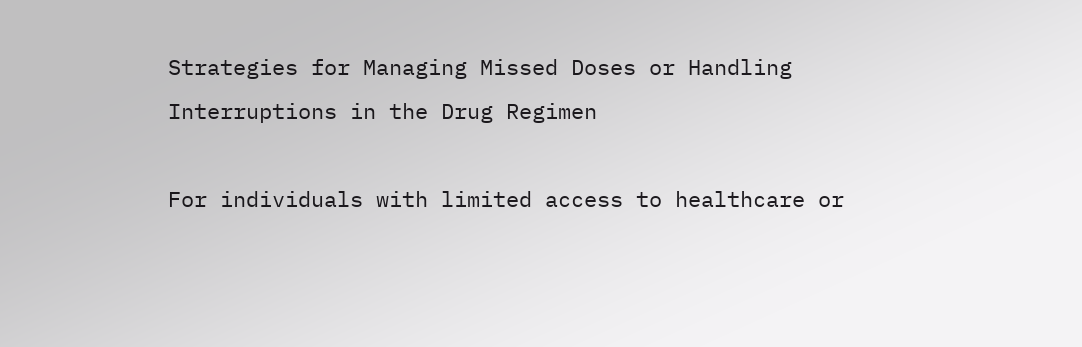Strategies for Managing Missed Doses or Handling Interruptions in the Drug Regimen

For individuals with limited access to healthcare or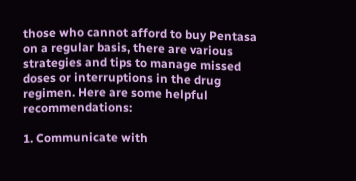those who cannot afford to buy Pentasa on a regular basis, there are various strategies and tips to manage missed doses or interruptions in the drug regimen. Here are some helpful recommendations:

1. Communicate with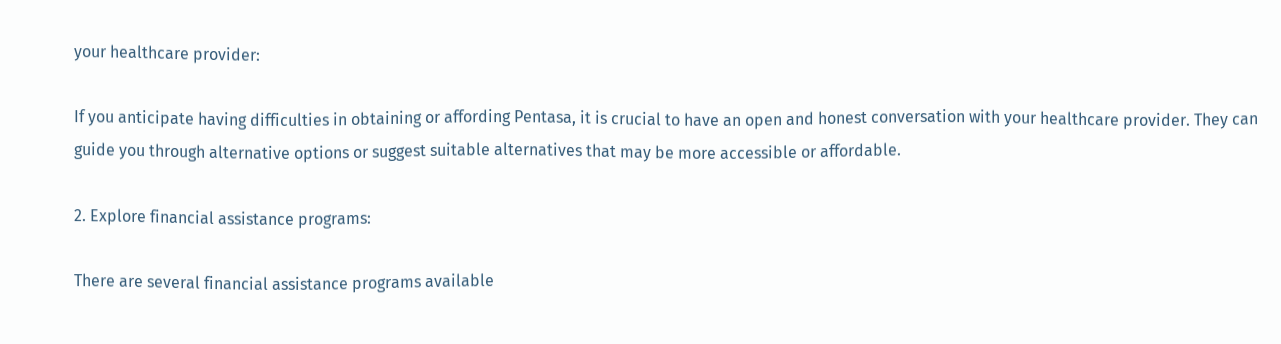your healthcare provider:

If you anticipate having difficulties in obtaining or affording Pentasa, it is crucial to have an open and honest conversation with your healthcare provider. They can guide you through alternative options or suggest suitable alternatives that may be more accessible or affordable.

2. Explore financial assistance programs:

There are several financial assistance programs available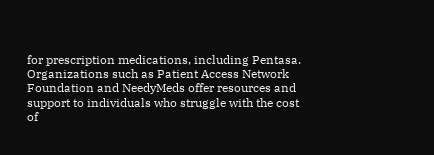for prescription medications, including Pentasa. Organizations such as Patient Access Network Foundation and NeedyMeds offer resources and support to individuals who struggle with the cost of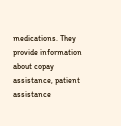medications. They provide information about copay assistance, patient assistance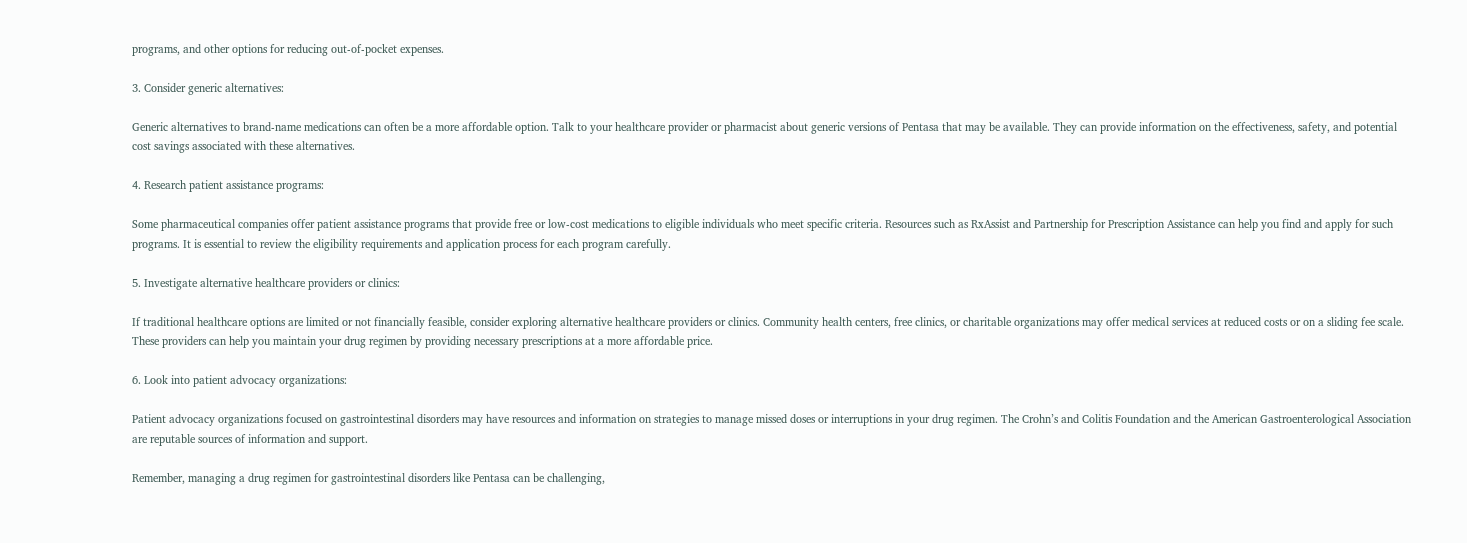programs, and other options for reducing out-of-pocket expenses.

3. Consider generic alternatives:

Generic alternatives to brand-name medications can often be a more affordable option. Talk to your healthcare provider or pharmacist about generic versions of Pentasa that may be available. They can provide information on the effectiveness, safety, and potential cost savings associated with these alternatives.

4. Research patient assistance programs:

Some pharmaceutical companies offer patient assistance programs that provide free or low-cost medications to eligible individuals who meet specific criteria. Resources such as RxAssist and Partnership for Prescription Assistance can help you find and apply for such programs. It is essential to review the eligibility requirements and application process for each program carefully.

5. Investigate alternative healthcare providers or clinics:

If traditional healthcare options are limited or not financially feasible, consider exploring alternative healthcare providers or clinics. Community health centers, free clinics, or charitable organizations may offer medical services at reduced costs or on a sliding fee scale. These providers can help you maintain your drug regimen by providing necessary prescriptions at a more affordable price.

6. Look into patient advocacy organizations:

Patient advocacy organizations focused on gastrointestinal disorders may have resources and information on strategies to manage missed doses or interruptions in your drug regimen. The Crohn’s and Colitis Foundation and the American Gastroenterological Association are reputable sources of information and support.

Remember, managing a drug regimen for gastrointestinal disorders like Pentasa can be challenging,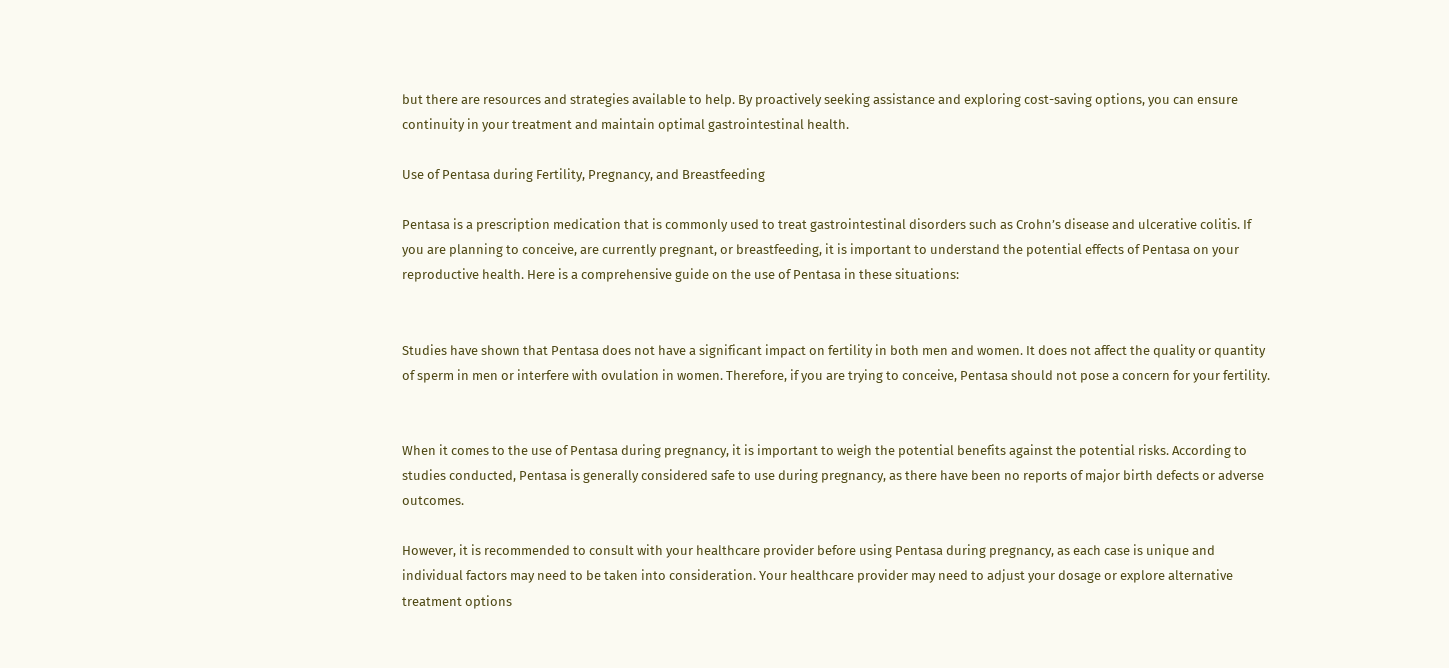but there are resources and strategies available to help. By proactively seeking assistance and exploring cost-saving options, you can ensure continuity in your treatment and maintain optimal gastrointestinal health.

Use of Pentasa during Fertility, Pregnancy, and Breastfeeding

Pentasa is a prescription medication that is commonly used to treat gastrointestinal disorders such as Crohn’s disease and ulcerative colitis. If you are planning to conceive, are currently pregnant, or breastfeeding, it is important to understand the potential effects of Pentasa on your reproductive health. Here is a comprehensive guide on the use of Pentasa in these situations:


Studies have shown that Pentasa does not have a significant impact on fertility in both men and women. It does not affect the quality or quantity of sperm in men or interfere with ovulation in women. Therefore, if you are trying to conceive, Pentasa should not pose a concern for your fertility.


When it comes to the use of Pentasa during pregnancy, it is important to weigh the potential benefits against the potential risks. According to studies conducted, Pentasa is generally considered safe to use during pregnancy, as there have been no reports of major birth defects or adverse outcomes.

However, it is recommended to consult with your healthcare provider before using Pentasa during pregnancy, as each case is unique and individual factors may need to be taken into consideration. Your healthcare provider may need to adjust your dosage or explore alternative treatment options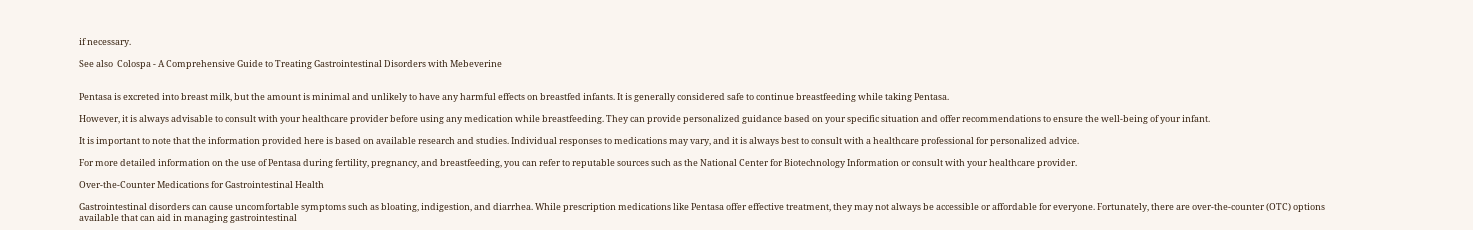if necessary.

See also  Colospa - A Comprehensive Guide to Treating Gastrointestinal Disorders with Mebeverine


Pentasa is excreted into breast milk, but the amount is minimal and unlikely to have any harmful effects on breastfed infants. It is generally considered safe to continue breastfeeding while taking Pentasa.

However, it is always advisable to consult with your healthcare provider before using any medication while breastfeeding. They can provide personalized guidance based on your specific situation and offer recommendations to ensure the well-being of your infant.

It is important to note that the information provided here is based on available research and studies. Individual responses to medications may vary, and it is always best to consult with a healthcare professional for personalized advice.

For more detailed information on the use of Pentasa during fertility, pregnancy, and breastfeeding, you can refer to reputable sources such as the National Center for Biotechnology Information or consult with your healthcare provider.

Over-the-Counter Medications for Gastrointestinal Health

Gastrointestinal disorders can cause uncomfortable symptoms such as bloating, indigestion, and diarrhea. While prescription medications like Pentasa offer effective treatment, they may not always be accessible or affordable for everyone. Fortunately, there are over-the-counter (OTC) options available that can aid in managing gastrointestinal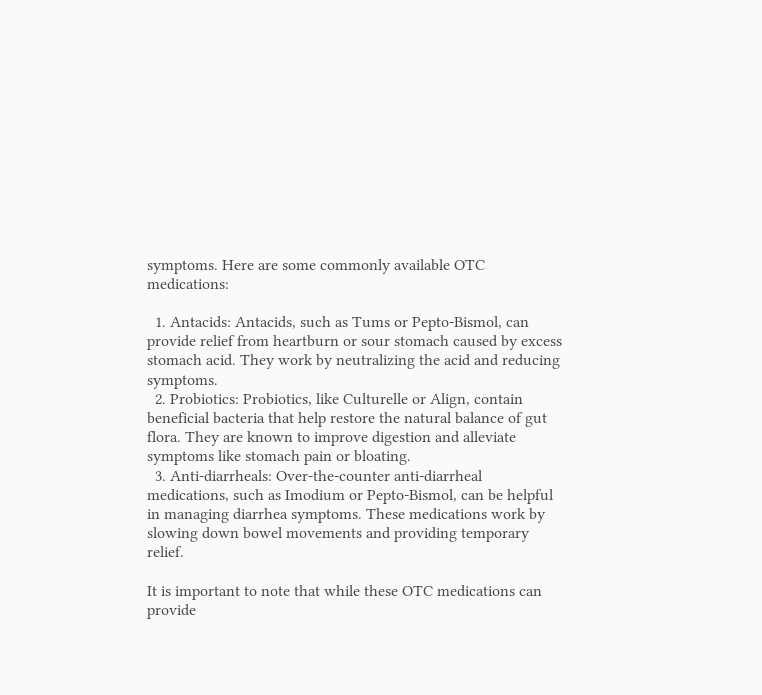symptoms. Here are some commonly available OTC medications:

  1. Antacids: Antacids, such as Tums or Pepto-Bismol, can provide relief from heartburn or sour stomach caused by excess stomach acid. They work by neutralizing the acid and reducing symptoms.
  2. Probiotics: Probiotics, like Culturelle or Align, contain beneficial bacteria that help restore the natural balance of gut flora. They are known to improve digestion and alleviate symptoms like stomach pain or bloating.
  3. Anti-diarrheals: Over-the-counter anti-diarrheal medications, such as Imodium or Pepto-Bismol, can be helpful in managing diarrhea symptoms. These medications work by slowing down bowel movements and providing temporary relief.

It is important to note that while these OTC medications can provide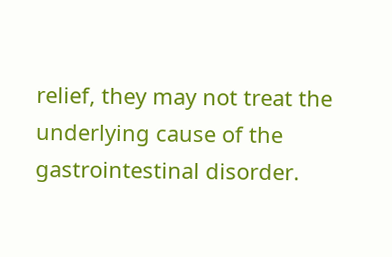relief, they may not treat the underlying cause of the gastrointestinal disorder.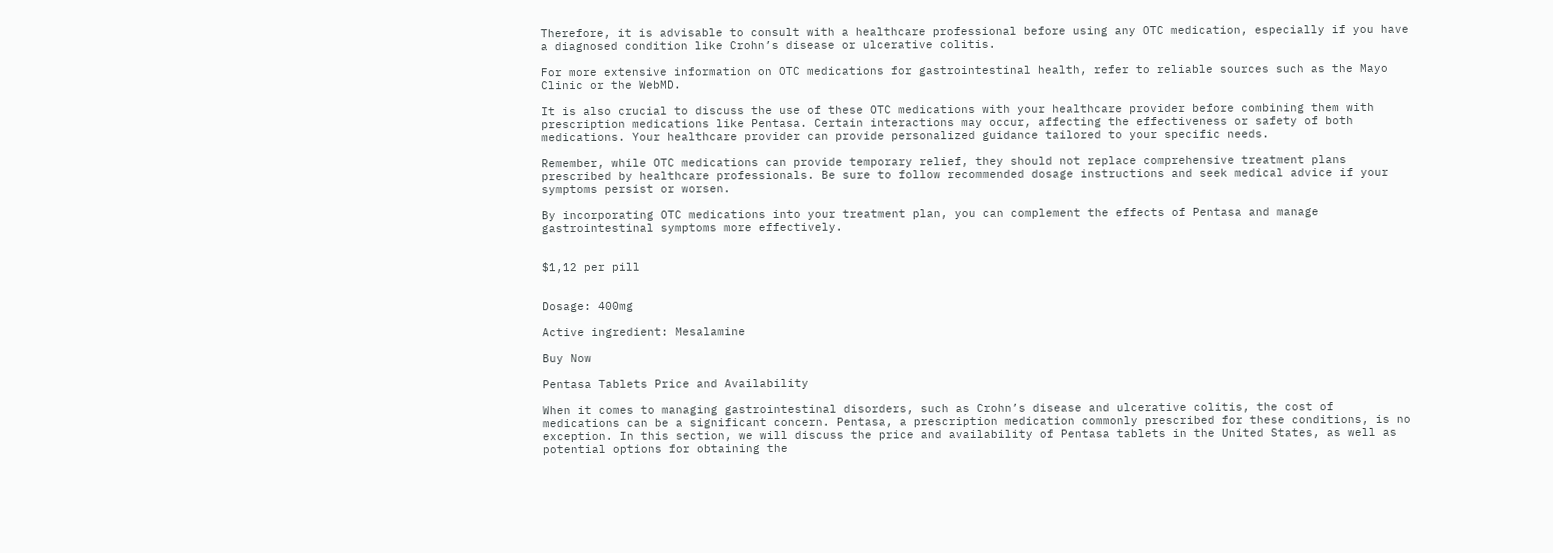Therefore, it is advisable to consult with a healthcare professional before using any OTC medication, especially if you have a diagnosed condition like Crohn’s disease or ulcerative colitis.

For more extensive information on OTC medications for gastrointestinal health, refer to reliable sources such as the Mayo Clinic or the WebMD.

It is also crucial to discuss the use of these OTC medications with your healthcare provider before combining them with prescription medications like Pentasa. Certain interactions may occur, affecting the effectiveness or safety of both medications. Your healthcare provider can provide personalized guidance tailored to your specific needs.

Remember, while OTC medications can provide temporary relief, they should not replace comprehensive treatment plans prescribed by healthcare professionals. Be sure to follow recommended dosage instructions and seek medical advice if your symptoms persist or worsen.

By incorporating OTC medications into your treatment plan, you can complement the effects of Pentasa and manage gastrointestinal symptoms more effectively.


$1,12 per pill


Dosage: 400mg

Active ingredient: Mesalamine

Buy Now

Pentasa Tablets Price and Availability

When it comes to managing gastrointestinal disorders, such as Crohn’s disease and ulcerative colitis, the cost of medications can be a significant concern. Pentasa, a prescription medication commonly prescribed for these conditions, is no exception. In this section, we will discuss the price and availability of Pentasa tablets in the United States, as well as potential options for obtaining the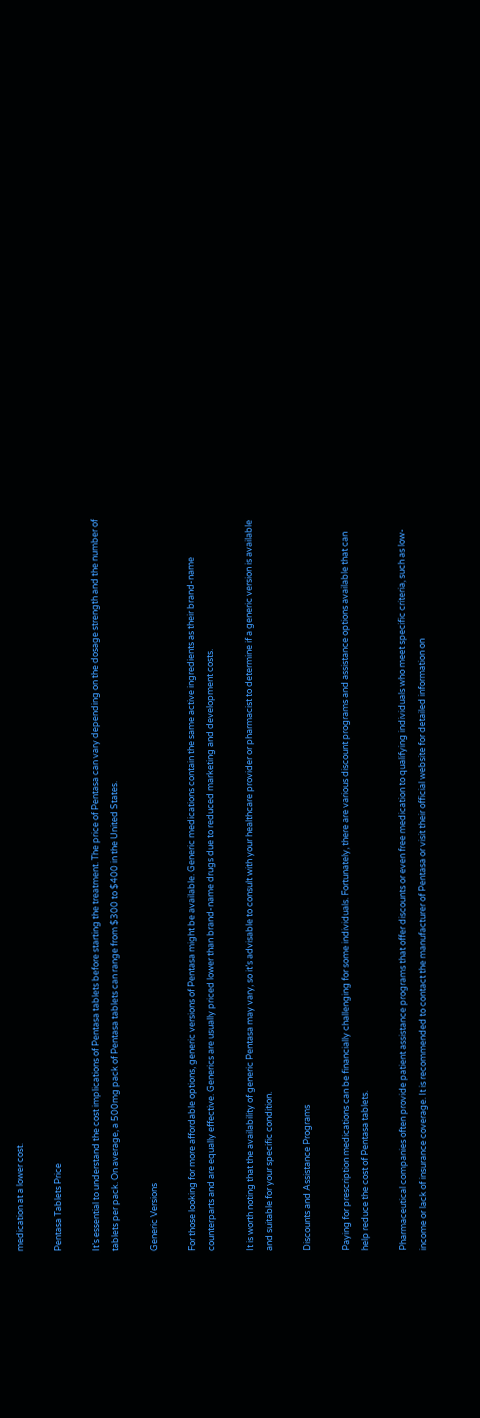medication at a lower cost.

Pentasa Tablets Price

It’s essential to understand the cost implications of Pentasa tablets before starting the treatment. The price of Pentasa can vary depending on the dosage strength and the number of tablets per pack. On average, a 500mg pack of Pentasa tablets can range from $300 to $400 in the United States.

Generic Versions

For those looking for more affordable options, generic versions of Pentasa might be available. Generic medications contain the same active ingredients as their brand-name counterparts and are equally effective. Generics are usually priced lower than brand-name drugs due to reduced marketing and development costs.

It is worth noting that the availability of generic Pentasa may vary, so it’s advisable to consult with your healthcare provider or pharmacist to determine if a generic version is available and suitable for your specific condition.

Discounts and Assistance Programs

Paying for prescription medications can be financially challenging for some individuals. Fortunately, there are various discount programs and assistance options available that can help reduce the cost of Pentasa tablets.

Pharmaceutical companies often provide patient assistance programs that offer discounts or even free medication to qualifying individuals who meet specific criteria, such as low-income or lack of insurance coverage. It is recommended to contact the manufacturer of Pentasa or visit their official website for detailed information on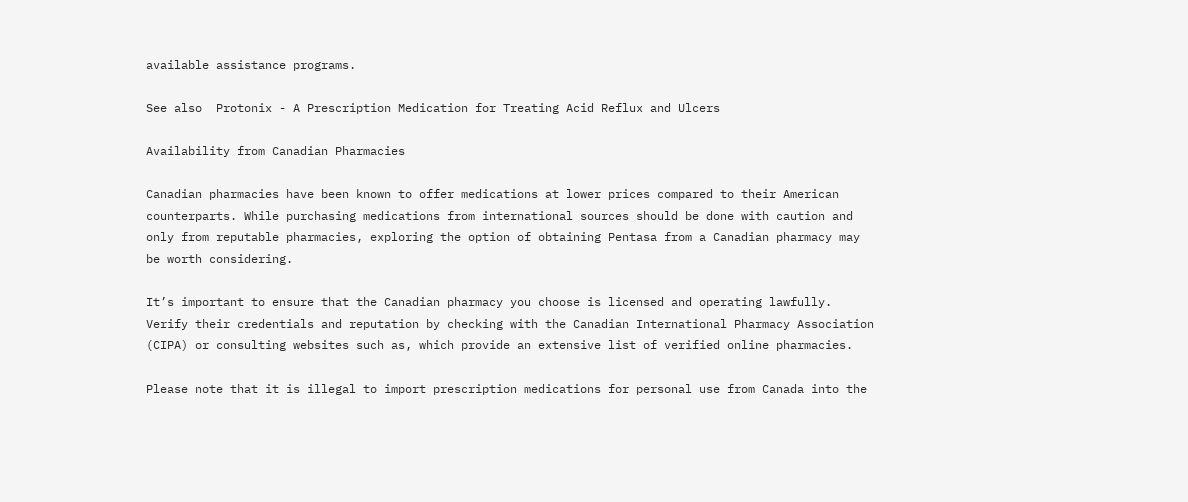available assistance programs.

See also  Protonix - A Prescription Medication for Treating Acid Reflux and Ulcers

Availability from Canadian Pharmacies

Canadian pharmacies have been known to offer medications at lower prices compared to their American counterparts. While purchasing medications from international sources should be done with caution and only from reputable pharmacies, exploring the option of obtaining Pentasa from a Canadian pharmacy may be worth considering.

It’s important to ensure that the Canadian pharmacy you choose is licensed and operating lawfully. Verify their credentials and reputation by checking with the Canadian International Pharmacy Association (CIPA) or consulting websites such as, which provide an extensive list of verified online pharmacies.

Please note that it is illegal to import prescription medications for personal use from Canada into the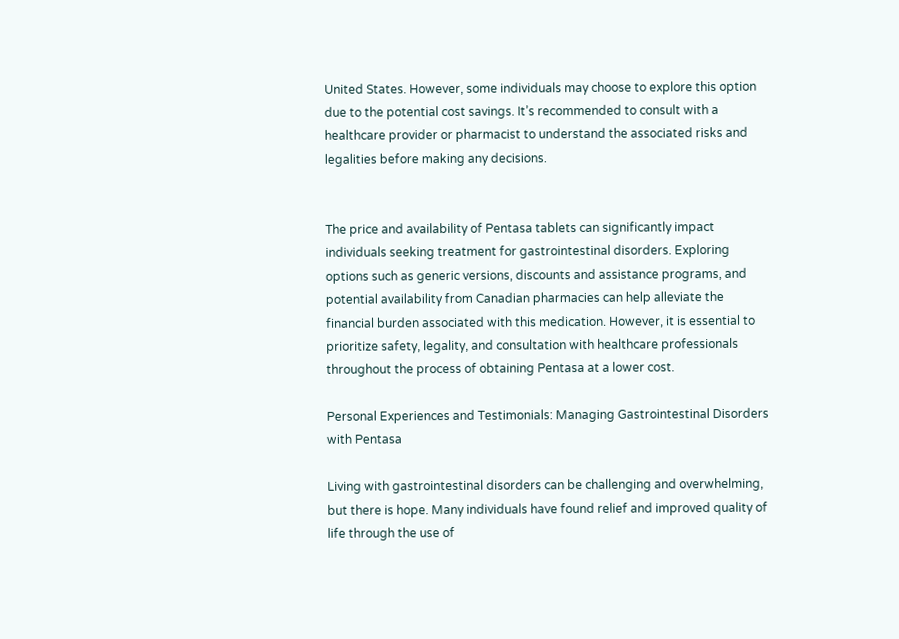United States. However, some individuals may choose to explore this option due to the potential cost savings. It’s recommended to consult with a healthcare provider or pharmacist to understand the associated risks and legalities before making any decisions.


The price and availability of Pentasa tablets can significantly impact individuals seeking treatment for gastrointestinal disorders. Exploring options such as generic versions, discounts and assistance programs, and potential availability from Canadian pharmacies can help alleviate the financial burden associated with this medication. However, it is essential to prioritize safety, legality, and consultation with healthcare professionals throughout the process of obtaining Pentasa at a lower cost.

Personal Experiences and Testimonials: Managing Gastrointestinal Disorders with Pentasa

Living with gastrointestinal disorders can be challenging and overwhelming, but there is hope. Many individuals have found relief and improved quality of life through the use of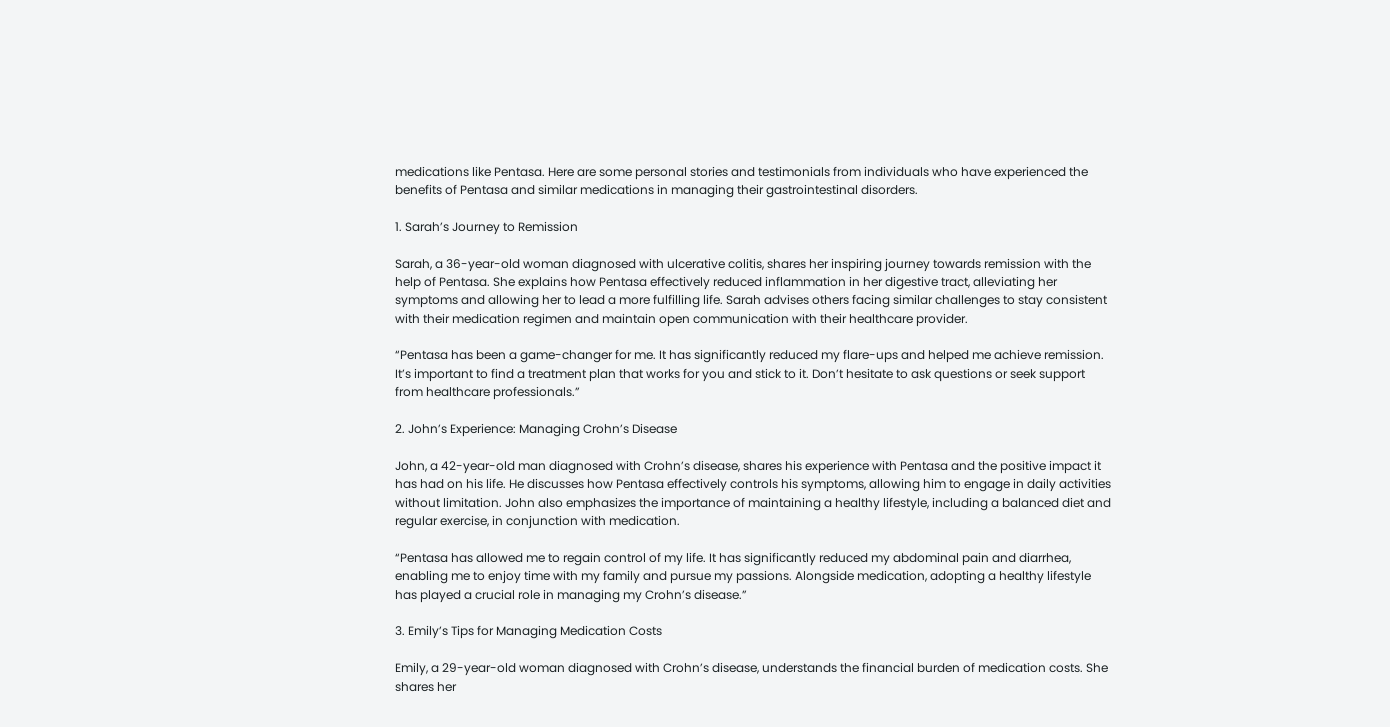medications like Pentasa. Here are some personal stories and testimonials from individuals who have experienced the benefits of Pentasa and similar medications in managing their gastrointestinal disorders.

1. Sarah’s Journey to Remission

Sarah, a 36-year-old woman diagnosed with ulcerative colitis, shares her inspiring journey towards remission with the help of Pentasa. She explains how Pentasa effectively reduced inflammation in her digestive tract, alleviating her symptoms and allowing her to lead a more fulfilling life. Sarah advises others facing similar challenges to stay consistent with their medication regimen and maintain open communication with their healthcare provider.

“Pentasa has been a game-changer for me. It has significantly reduced my flare-ups and helped me achieve remission. It’s important to find a treatment plan that works for you and stick to it. Don’t hesitate to ask questions or seek support from healthcare professionals.”

2. John’s Experience: Managing Crohn’s Disease

John, a 42-year-old man diagnosed with Crohn’s disease, shares his experience with Pentasa and the positive impact it has had on his life. He discusses how Pentasa effectively controls his symptoms, allowing him to engage in daily activities without limitation. John also emphasizes the importance of maintaining a healthy lifestyle, including a balanced diet and regular exercise, in conjunction with medication.

“Pentasa has allowed me to regain control of my life. It has significantly reduced my abdominal pain and diarrhea, enabling me to enjoy time with my family and pursue my passions. Alongside medication, adopting a healthy lifestyle has played a crucial role in managing my Crohn’s disease.”

3. Emily’s Tips for Managing Medication Costs

Emily, a 29-year-old woman diagnosed with Crohn’s disease, understands the financial burden of medication costs. She shares her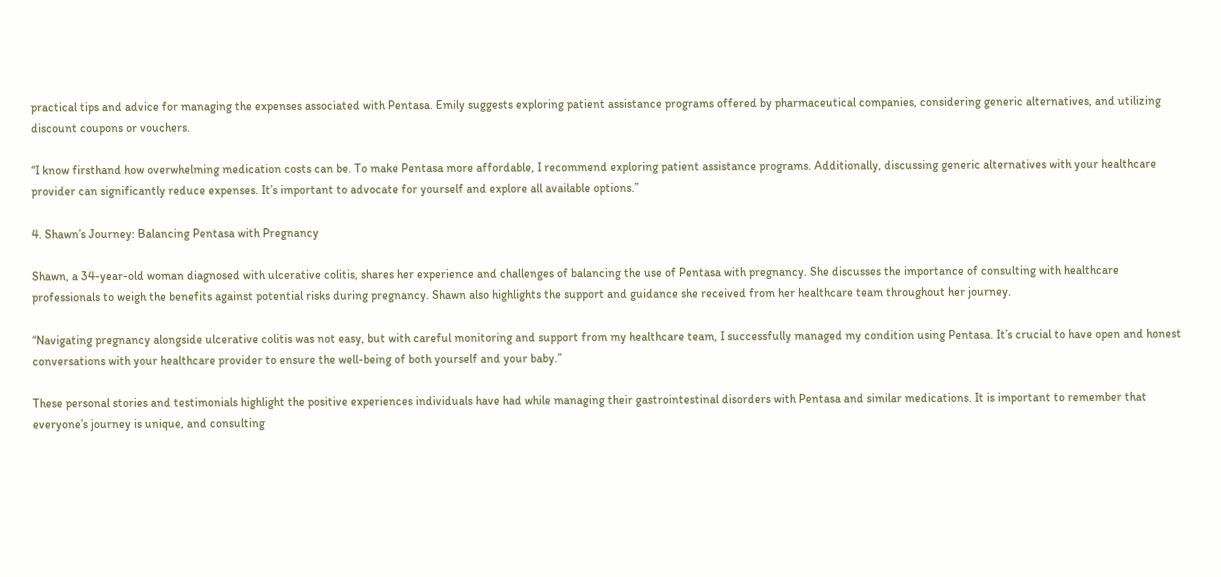practical tips and advice for managing the expenses associated with Pentasa. Emily suggests exploring patient assistance programs offered by pharmaceutical companies, considering generic alternatives, and utilizing discount coupons or vouchers.

“I know firsthand how overwhelming medication costs can be. To make Pentasa more affordable, I recommend exploring patient assistance programs. Additionally, discussing generic alternatives with your healthcare provider can significantly reduce expenses. It’s important to advocate for yourself and explore all available options.”

4. Shawn’s Journey: Balancing Pentasa with Pregnancy

Shawn, a 34-year-old woman diagnosed with ulcerative colitis, shares her experience and challenges of balancing the use of Pentasa with pregnancy. She discusses the importance of consulting with healthcare professionals to weigh the benefits against potential risks during pregnancy. Shawn also highlights the support and guidance she received from her healthcare team throughout her journey.

“Navigating pregnancy alongside ulcerative colitis was not easy, but with careful monitoring and support from my healthcare team, I successfully managed my condition using Pentasa. It’s crucial to have open and honest conversations with your healthcare provider to ensure the well-being of both yourself and your baby.”

These personal stories and testimonials highlight the positive experiences individuals have had while managing their gastrointestinal disorders with Pentasa and similar medications. It is important to remember that everyone’s journey is unique, and consulting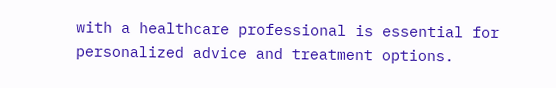with a healthcare professional is essential for personalized advice and treatment options.